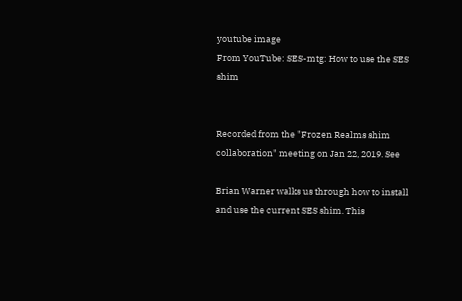youtube image
From YouTube: SES-mtg: How to use the SES shim


Recorded from the "Frozen Realms shim collaboration" meeting on Jan 22, 2019. See

Brian Warner walks us through how to install and use the current SES shim. This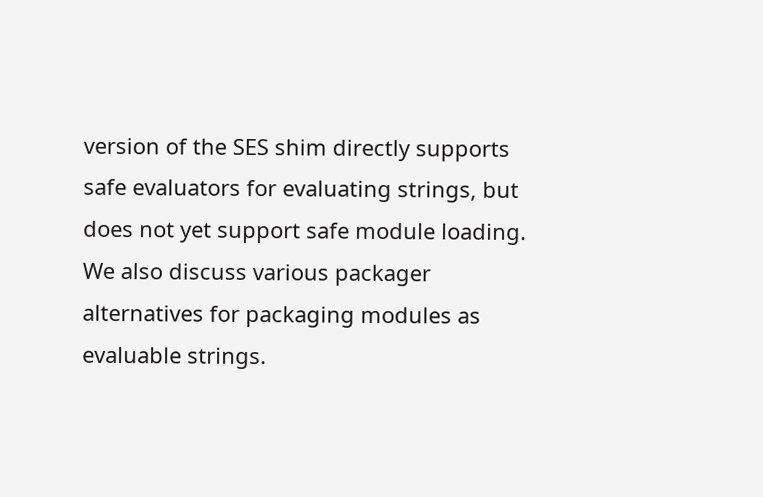version of the SES shim directly supports safe evaluators for evaluating strings, but does not yet support safe module loading. We also discuss various packager alternatives for packaging modules as evaluable strings.